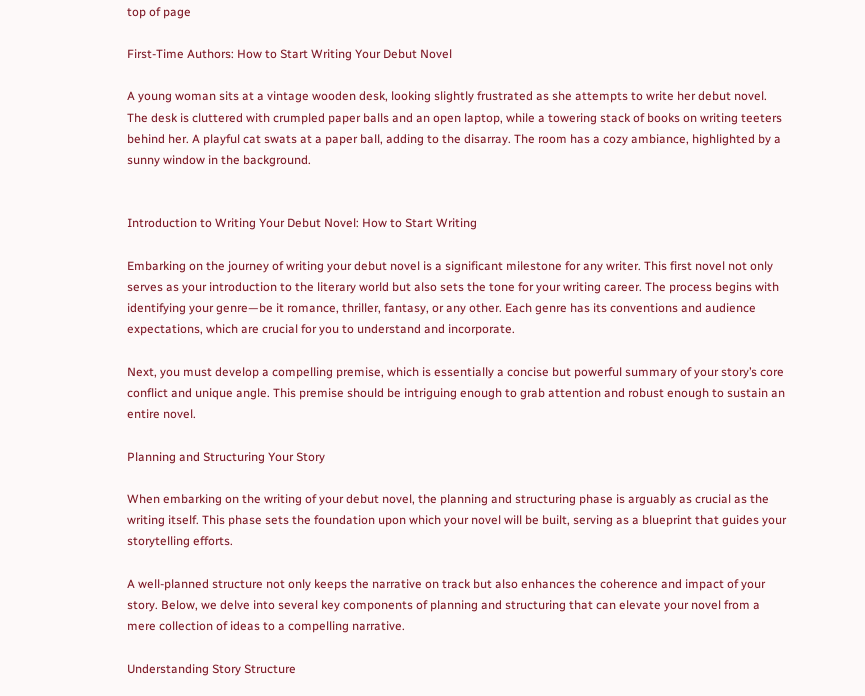top of page

First-Time Authors: How to Start Writing Your Debut Novel

A young woman sits at a vintage wooden desk, looking slightly frustrated as she attempts to write her debut novel. The desk is cluttered with crumpled paper balls and an open laptop, while a towering stack of books on writing teeters behind her. A playful cat swats at a paper ball, adding to the disarray. The room has a cozy ambiance, highlighted by a sunny window in the background.


Introduction to Writing Your Debut Novel: How to Start Writing

Embarking on the journey of writing your debut novel is a significant milestone for any writer. This first novel not only serves as your introduction to the literary world but also sets the tone for your writing career. The process begins with identifying your genre—be it romance, thriller, fantasy, or any other. Each genre has its conventions and audience expectations, which are crucial for you to understand and incorporate.

Next, you must develop a compelling premise, which is essentially a concise but powerful summary of your story’s core conflict and unique angle. This premise should be intriguing enough to grab attention and robust enough to sustain an entire novel.

Planning and Structuring Your Story

When embarking on the writing of your debut novel, the planning and structuring phase is arguably as crucial as the writing itself. This phase sets the foundation upon which your novel will be built, serving as a blueprint that guides your storytelling efforts.

A well-planned structure not only keeps the narrative on track but also enhances the coherence and impact of your story. Below, we delve into several key components of planning and structuring that can elevate your novel from a mere collection of ideas to a compelling narrative.

Understanding Story Structure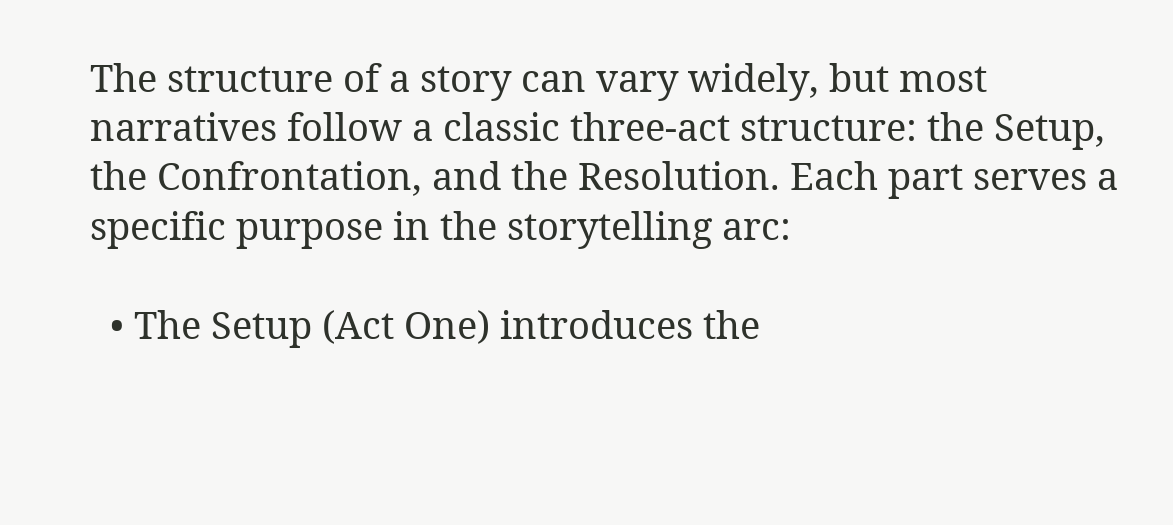The structure of a story can vary widely, but most narratives follow a classic three-act structure: the Setup, the Confrontation, and the Resolution. Each part serves a specific purpose in the storytelling arc:

  • The Setup (Act One) introduces the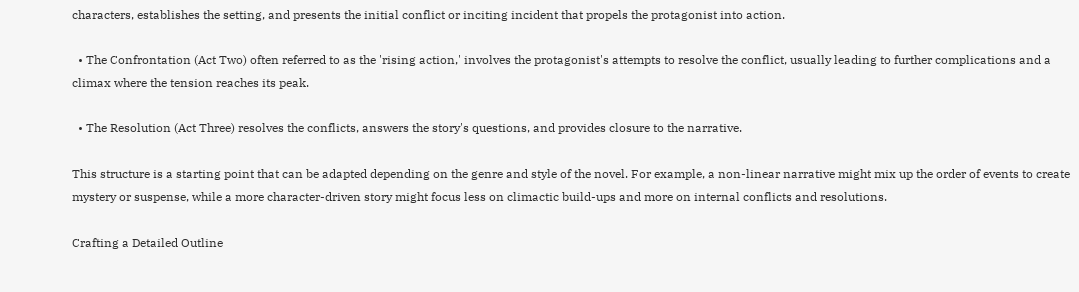characters, establishes the setting, and presents the initial conflict or inciting incident that propels the protagonist into action.

  • The Confrontation (Act Two) often referred to as the 'rising action,' involves the protagonist's attempts to resolve the conflict, usually leading to further complications and a climax where the tension reaches its peak.

  • The Resolution (Act Three) resolves the conflicts, answers the story's questions, and provides closure to the narrative.

This structure is a starting point that can be adapted depending on the genre and style of the novel. For example, a non-linear narrative might mix up the order of events to create mystery or suspense, while a more character-driven story might focus less on climactic build-ups and more on internal conflicts and resolutions.

Crafting a Detailed Outline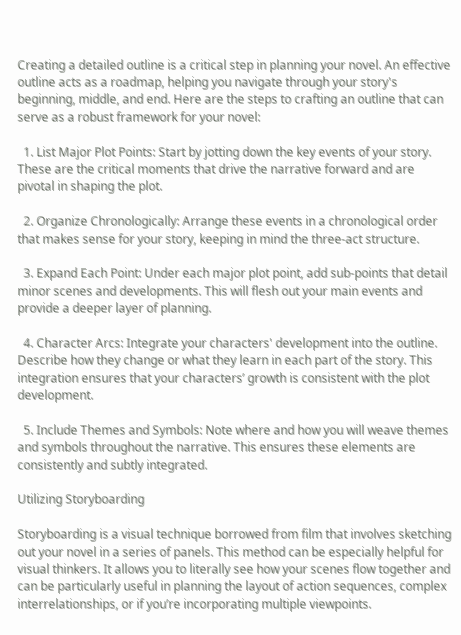Creating a detailed outline is a critical step in planning your novel. An effective outline acts as a roadmap, helping you navigate through your story's beginning, middle, and end. Here are the steps to crafting an outline that can serve as a robust framework for your novel:

  1. List Major Plot Points: Start by jotting down the key events of your story. These are the critical moments that drive the narrative forward and are pivotal in shaping the plot.

  2. Organize Chronologically: Arrange these events in a chronological order that makes sense for your story, keeping in mind the three-act structure.

  3. Expand Each Point: Under each major plot point, add sub-points that detail minor scenes and developments. This will flesh out your main events and provide a deeper layer of planning.

  4. Character Arcs: Integrate your characters' development into the outline. Describe how they change or what they learn in each part of the story. This integration ensures that your characters’ growth is consistent with the plot development.

  5. Include Themes and Symbols: Note where and how you will weave themes and symbols throughout the narrative. This ensures these elements are consistently and subtly integrated.

Utilizing Storyboarding

Storyboarding is a visual technique borrowed from film that involves sketching out your novel in a series of panels. This method can be especially helpful for visual thinkers. It allows you to literally see how your scenes flow together and can be particularly useful in planning the layout of action sequences, complex interrelationships, or if you’re incorporating multiple viewpoints.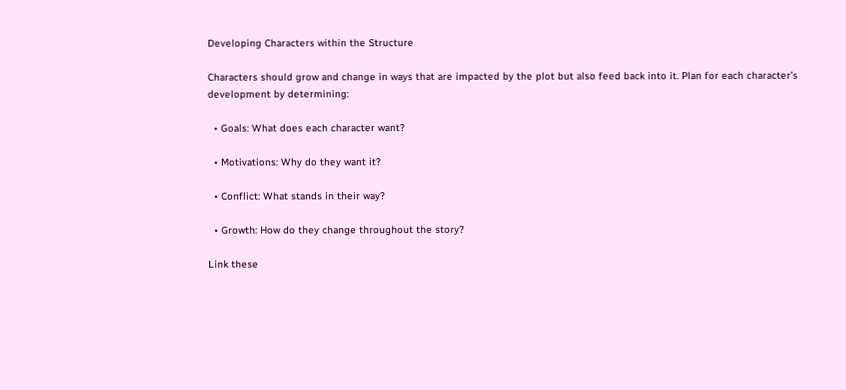Developing Characters within the Structure

Characters should grow and change in ways that are impacted by the plot but also feed back into it. Plan for each character’s development by determining:

  • Goals: What does each character want?

  • Motivations: Why do they want it?

  • Conflict: What stands in their way?

  • Growth: How do they change throughout the story?

Link these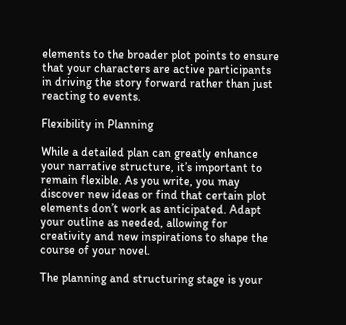elements to the broader plot points to ensure that your characters are active participants in driving the story forward rather than just reacting to events.

Flexibility in Planning

While a detailed plan can greatly enhance your narrative structure, it’s important to remain flexible. As you write, you may discover new ideas or find that certain plot elements don’t work as anticipated. Adapt your outline as needed, allowing for creativity and new inspirations to shape the course of your novel.

The planning and structuring stage is your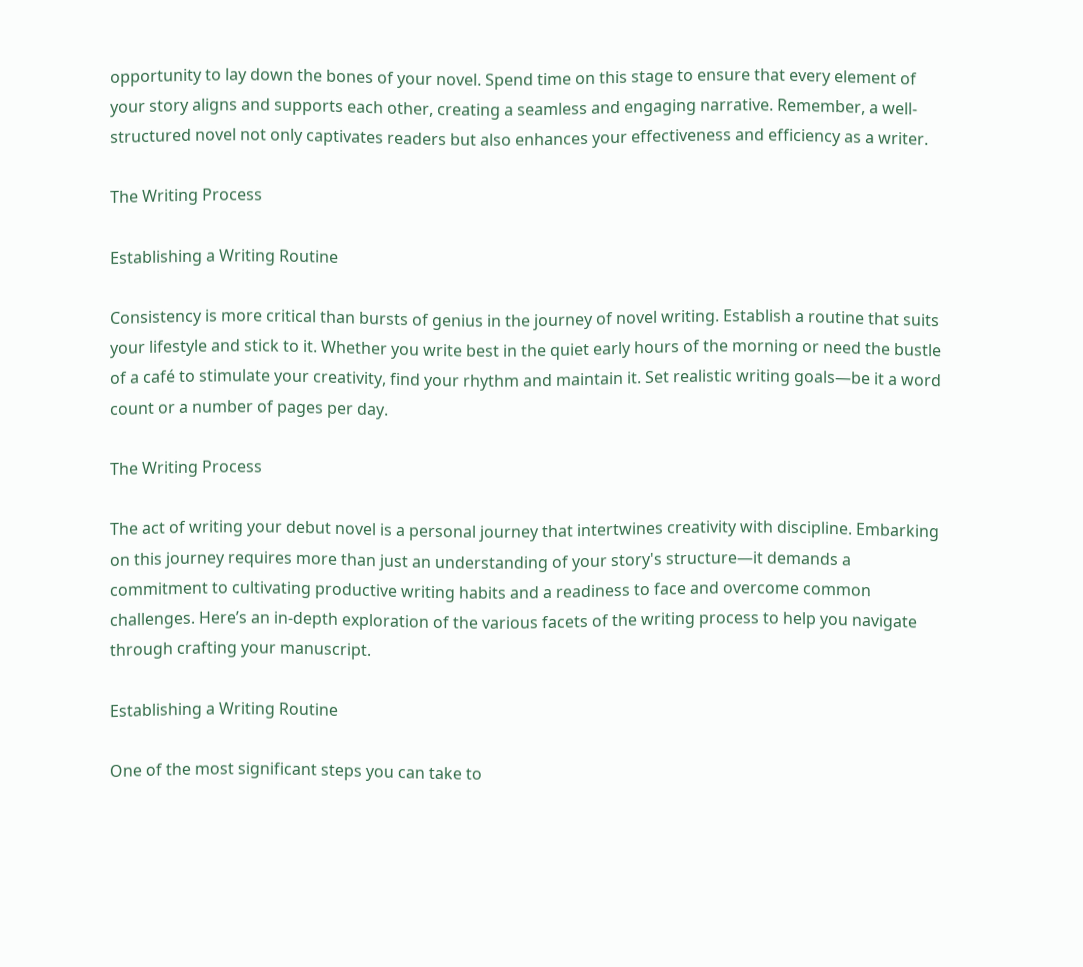opportunity to lay down the bones of your novel. Spend time on this stage to ensure that every element of your story aligns and supports each other, creating a seamless and engaging narrative. Remember, a well-structured novel not only captivates readers but also enhances your effectiveness and efficiency as a writer.

The Writing Process

Establishing a Writing Routine

Consistency is more critical than bursts of genius in the journey of novel writing. Establish a routine that suits your lifestyle and stick to it. Whether you write best in the quiet early hours of the morning or need the bustle of a café to stimulate your creativity, find your rhythm and maintain it. Set realistic writing goals—be it a word count or a number of pages per day.

The Writing Process

The act of writing your debut novel is a personal journey that intertwines creativity with discipline. Embarking on this journey requires more than just an understanding of your story's structure—it demands a commitment to cultivating productive writing habits and a readiness to face and overcome common challenges. Here’s an in-depth exploration of the various facets of the writing process to help you navigate through crafting your manuscript.

Establishing a Writing Routine

One of the most significant steps you can take to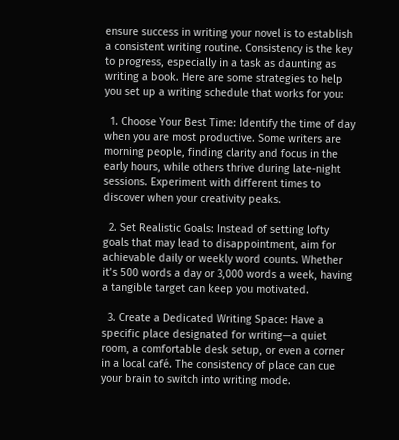ensure success in writing your novel is to establish a consistent writing routine. Consistency is the key to progress, especially in a task as daunting as writing a book. Here are some strategies to help you set up a writing schedule that works for you:

  1. Choose Your Best Time: Identify the time of day when you are most productive. Some writers are morning people, finding clarity and focus in the early hours, while others thrive during late-night sessions. Experiment with different times to discover when your creativity peaks.

  2. Set Realistic Goals: Instead of setting lofty goals that may lead to disappointment, aim for achievable daily or weekly word counts. Whether it’s 500 words a day or 3,000 words a week, having a tangible target can keep you motivated.

  3. Create a Dedicated Writing Space: Have a specific place designated for writing—a quiet room, a comfortable desk setup, or even a corner in a local café. The consistency of place can cue your brain to switch into writing mode.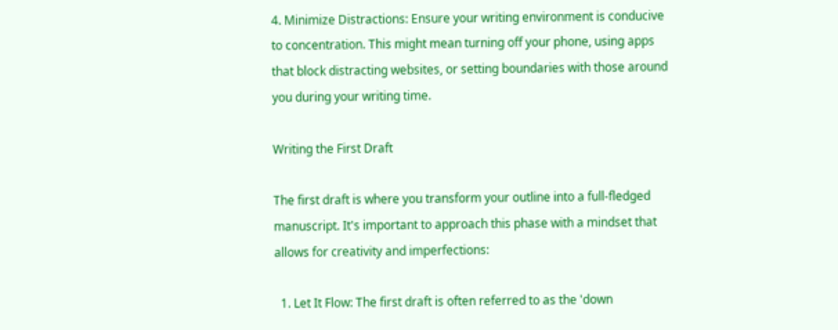4. Minimize Distractions: Ensure your writing environment is conducive to concentration. This might mean turning off your phone, using apps that block distracting websites, or setting boundaries with those around you during your writing time.

Writing the First Draft

The first draft is where you transform your outline into a full-fledged manuscript. It's important to approach this phase with a mindset that allows for creativity and imperfections:

  1. Let It Flow: The first draft is often referred to as the 'down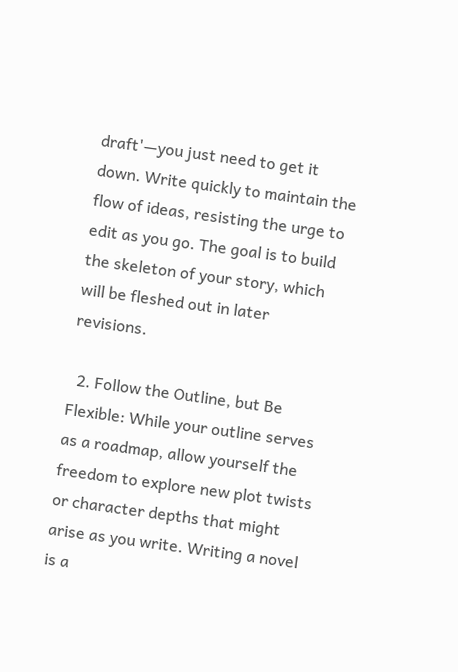draft'—you just need to get it down. Write quickly to maintain the flow of ideas, resisting the urge to edit as you go. The goal is to build the skeleton of your story, which will be fleshed out in later revisions.

  2. Follow the Outline, but Be Flexible: While your outline serves as a roadmap, allow yourself the freedom to explore new plot twists or character depths that might arise as you write. Writing a novel is a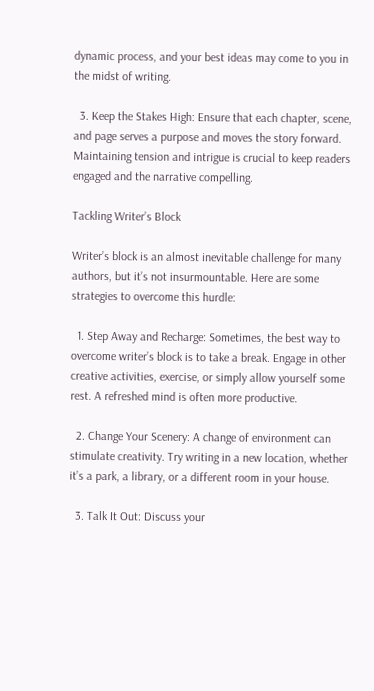dynamic process, and your best ideas may come to you in the midst of writing.

  3. Keep the Stakes High: Ensure that each chapter, scene, and page serves a purpose and moves the story forward. Maintaining tension and intrigue is crucial to keep readers engaged and the narrative compelling.

Tackling Writer’s Block

Writer’s block is an almost inevitable challenge for many authors, but it’s not insurmountable. Here are some strategies to overcome this hurdle:

  1. Step Away and Recharge: Sometimes, the best way to overcome writer’s block is to take a break. Engage in other creative activities, exercise, or simply allow yourself some rest. A refreshed mind is often more productive.

  2. Change Your Scenery: A change of environment can stimulate creativity. Try writing in a new location, whether it’s a park, a library, or a different room in your house.

  3. Talk It Out: Discuss your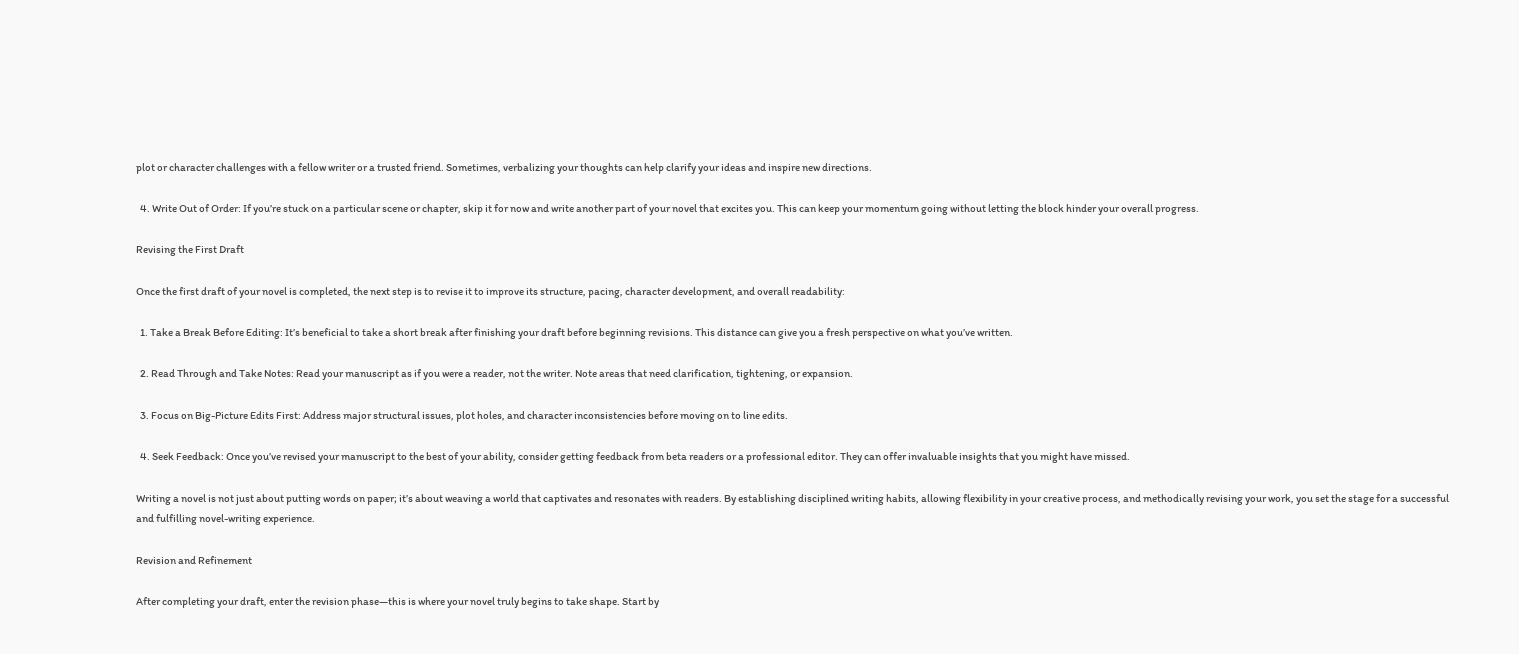plot or character challenges with a fellow writer or a trusted friend. Sometimes, verbalizing your thoughts can help clarify your ideas and inspire new directions.

  4. Write Out of Order: If you’re stuck on a particular scene or chapter, skip it for now and write another part of your novel that excites you. This can keep your momentum going without letting the block hinder your overall progress.

Revising the First Draft

Once the first draft of your novel is completed, the next step is to revise it to improve its structure, pacing, character development, and overall readability:

  1. Take a Break Before Editing: It’s beneficial to take a short break after finishing your draft before beginning revisions. This distance can give you a fresh perspective on what you’ve written.

  2. Read Through and Take Notes: Read your manuscript as if you were a reader, not the writer. Note areas that need clarification, tightening, or expansion.

  3. Focus on Big-Picture Edits First: Address major structural issues, plot holes, and character inconsistencies before moving on to line edits.

  4. Seek Feedback: Once you’ve revised your manuscript to the best of your ability, consider getting feedback from beta readers or a professional editor. They can offer invaluable insights that you might have missed.

Writing a novel is not just about putting words on paper; it’s about weaving a world that captivates and resonates with readers. By establishing disciplined writing habits, allowing flexibility in your creative process, and methodically revising your work, you set the stage for a successful and fulfilling novel-writing experience.

Revision and Refinement

After completing your draft, enter the revision phase—this is where your novel truly begins to take shape. Start by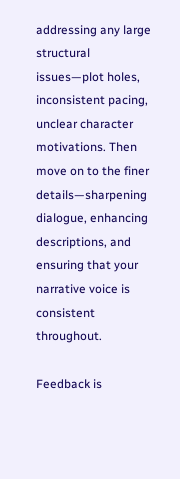addressing any large structural issues—plot holes, inconsistent pacing, unclear character motivations. Then move on to the finer details—sharpening dialogue, enhancing descriptions, and ensuring that your narrative voice is consistent throughout.

Feedback is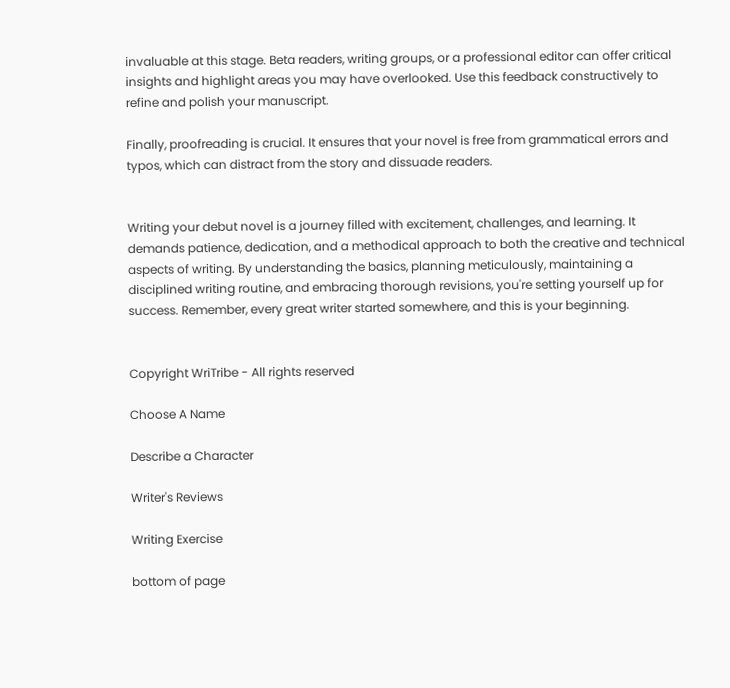invaluable at this stage. Beta readers, writing groups, or a professional editor can offer critical insights and highlight areas you may have overlooked. Use this feedback constructively to refine and polish your manuscript.

Finally, proofreading is crucial. It ensures that your novel is free from grammatical errors and typos, which can distract from the story and dissuade readers.


Writing your debut novel is a journey filled with excitement, challenges, and learning. It demands patience, dedication, and a methodical approach to both the creative and technical aspects of writing. By understanding the basics, planning meticulously, maintaining a disciplined writing routine, and embracing thorough revisions, you're setting yourself up for success. Remember, every great writer started somewhere, and this is your beginning.


Copyright WriTribe - All rights reserved

Choose A Name

Describe a Character

Writer's Reviews

Writing Exercise

bottom of page